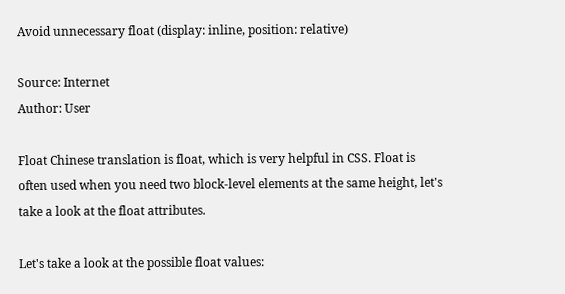Avoid unnecessary float (display: inline, position: relative)

Source: Internet
Author: User

Float Chinese translation is float, which is very helpful in CSS. Float is often used when you need two block-level elements at the same height, let's take a look at the float attributes.

Let's take a look at the possible float values: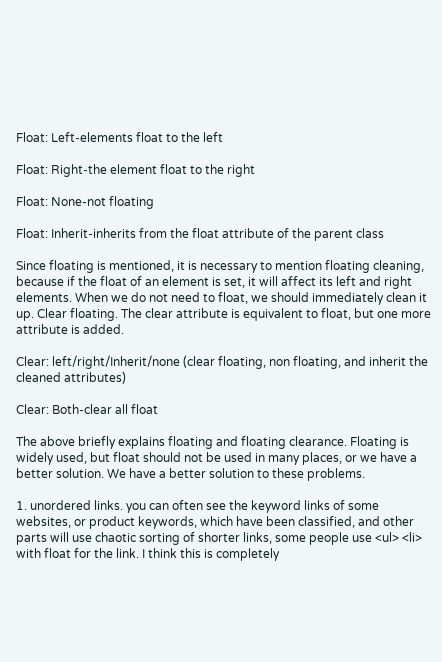Float: Left-elements float to the left

Float: Right-the element float to the right

Float: None-not floating

Float: Inherit-inherits from the float attribute of the parent class

Since floating is mentioned, it is necessary to mention floating cleaning, because if the float of an element is set, it will affect its left and right elements. When we do not need to float, we should immediately clean it up. Clear floating. The clear attribute is equivalent to float, but one more attribute is added.

Clear: left/right/Inherit/none (clear floating, non floating, and inherit the cleaned attributes)

Clear: Both-clear all float

The above briefly explains floating and floating clearance. Floating is widely used, but float should not be used in many places, or we have a better solution. We have a better solution to these problems.

1. unordered links. you can often see the keyword links of some websites, or product keywords, which have been classified, and other parts will use chaotic sorting of shorter links, some people use <ul> <li> with float for the link. I think this is completely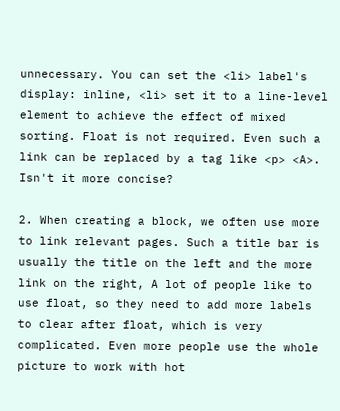unnecessary. You can set the <li> label's display: inline, <li> set it to a line-level element to achieve the effect of mixed sorting. Float is not required. Even such a link can be replaced by a tag like <p> <A>. Isn't it more concise?

2. When creating a block, we often use more to link relevant pages. Such a title bar is usually the title on the left and the more link on the right, A lot of people like to use float, so they need to add more labels to clear after float, which is very complicated. Even more people use the whole picture to work with hot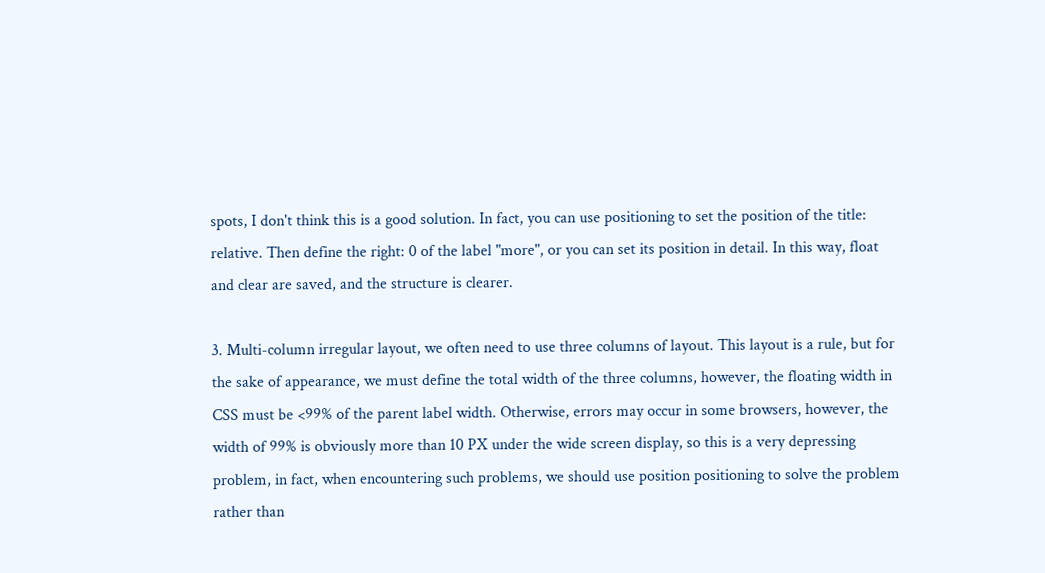spots, I don't think this is a good solution. In fact, you can use positioning to set the position of the title: relative. Then define the right: 0 of the label "more", or you can set its position in detail. In this way, float and clear are saved, and the structure is clearer.

3. Multi-column irregular layout, we often need to use three columns of layout. This layout is a rule, but for the sake of appearance, we must define the total width of the three columns, however, the floating width in CSS must be <99% of the parent label width. Otherwise, errors may occur in some browsers, however, the width of 99% is obviously more than 10 PX under the wide screen display, so this is a very depressing problem, in fact, when encountering such problems, we should use position positioning to solve the problem rather than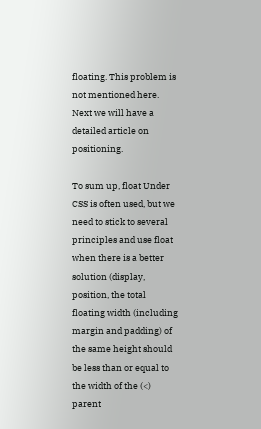floating. This problem is not mentioned here. Next we will have a detailed article on positioning.

To sum up, float Under CSS is often used, but we need to stick to several principles and use float when there is a better solution (display, position, the total floating width (including margin and padding) of the same height should be less than or equal to the width of the (<) parent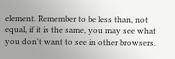element. Remember to be less than, not equal, if it is the same, you may see what you don't want to see in other browsers.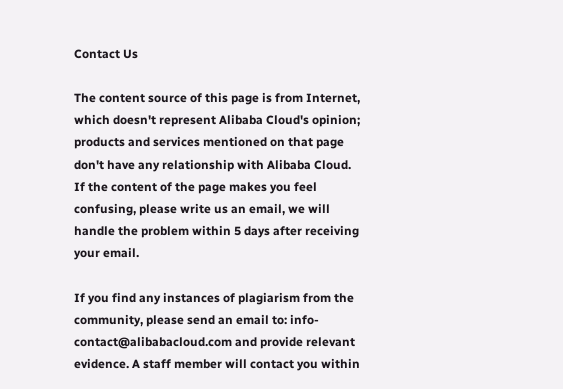Contact Us

The content source of this page is from Internet, which doesn't represent Alibaba Cloud's opinion; products and services mentioned on that page don't have any relationship with Alibaba Cloud. If the content of the page makes you feel confusing, please write us an email, we will handle the problem within 5 days after receiving your email.

If you find any instances of plagiarism from the community, please send an email to: info-contact@alibabacloud.com and provide relevant evidence. A staff member will contact you within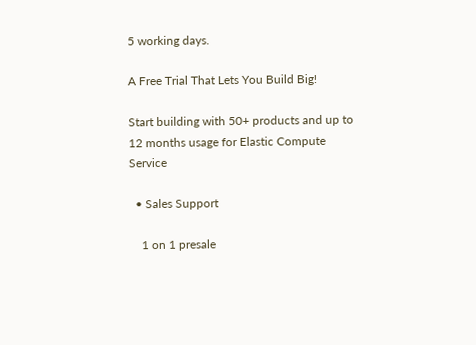5 working days.

A Free Trial That Lets You Build Big!

Start building with 50+ products and up to 12 months usage for Elastic Compute Service

  • Sales Support

    1 on 1 presale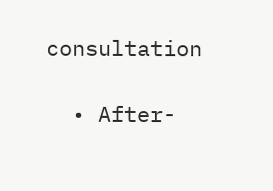consultation

  • After-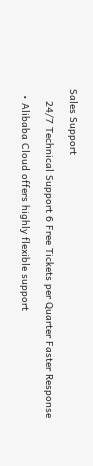Sales Support

    24/7 Technical Support 6 Free Tickets per Quarter Faster Response

  • Alibaba Cloud offers highly flexible support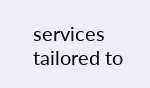services tailored to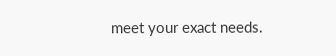meet your exact needs.